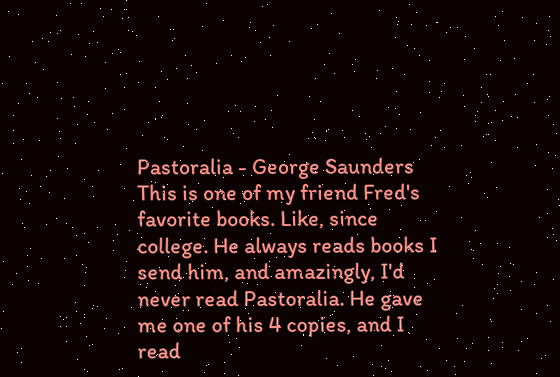Pastoralia - George Saunders This is one of my friend Fred's favorite books. Like, since college. He always reads books I send him, and amazingly, I'd never read Pastoralia. He gave me one of his 4 copies, and I read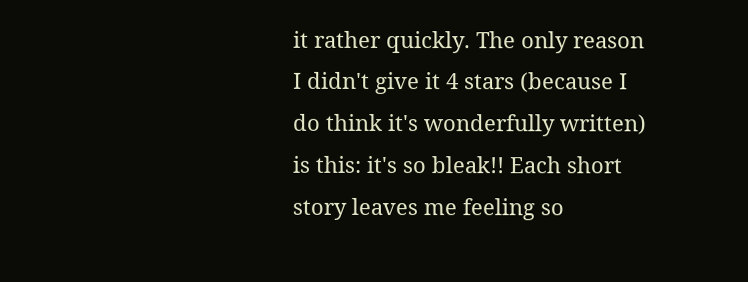it rather quickly. The only reason I didn't give it 4 stars (because I do think it's wonderfully written) is this: it's so bleak!! Each short story leaves me feeling so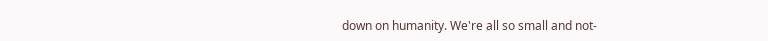down on humanity. We're all so small and not-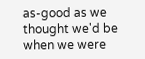as-good as we thought we'd be when we were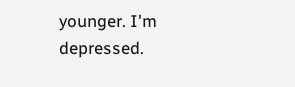younger. I'm depressed.